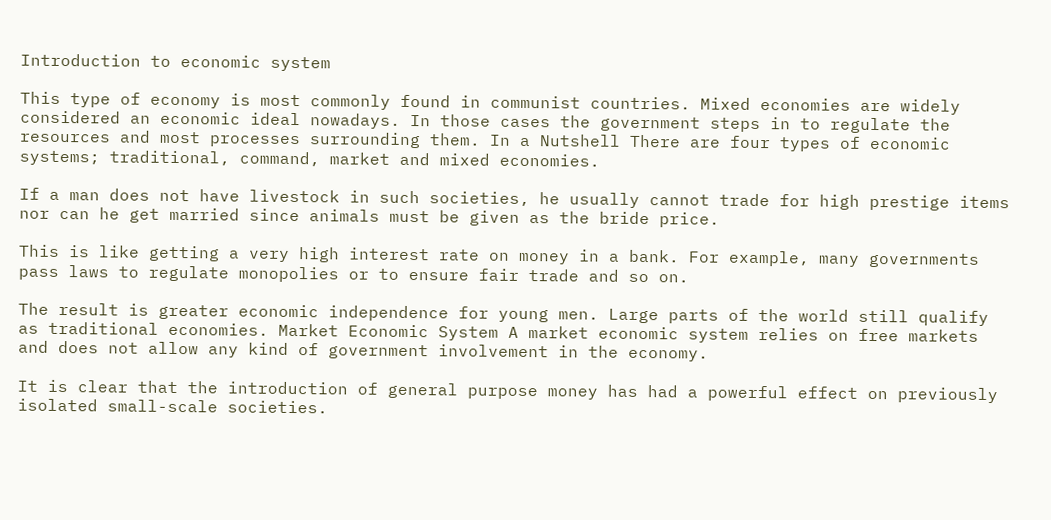Introduction to economic system

This type of economy is most commonly found in communist countries. Mixed economies are widely considered an economic ideal nowadays. In those cases the government steps in to regulate the resources and most processes surrounding them. In a Nutshell There are four types of economic systems; traditional, command, market and mixed economies.

If a man does not have livestock in such societies, he usually cannot trade for high prestige items nor can he get married since animals must be given as the bride price.

This is like getting a very high interest rate on money in a bank. For example, many governments pass laws to regulate monopolies or to ensure fair trade and so on.

The result is greater economic independence for young men. Large parts of the world still qualify as traditional economies. Market Economic System A market economic system relies on free markets and does not allow any kind of government involvement in the economy.

It is clear that the introduction of general purpose money has had a powerful effect on previously isolated small-scale societies.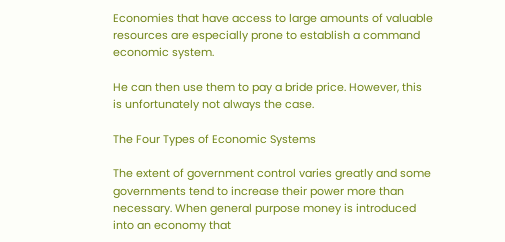Economies that have access to large amounts of valuable resources are especially prone to establish a command economic system.

He can then use them to pay a bride price. However, this is unfortunately not always the case.

The Four Types of Economic Systems

The extent of government control varies greatly and some governments tend to increase their power more than necessary. When general purpose money is introduced into an economy that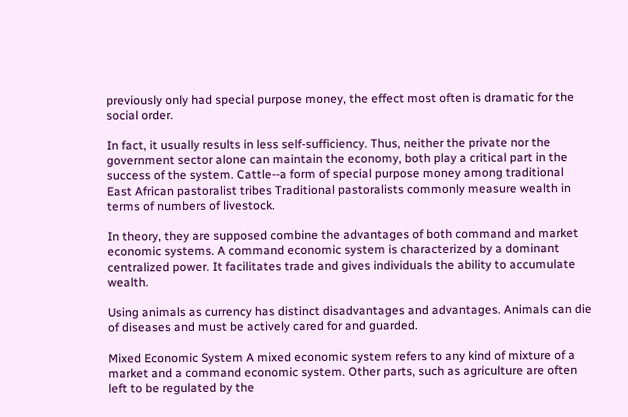previously only had special purpose money, the effect most often is dramatic for the social order.

In fact, it usually results in less self-sufficiency. Thus, neither the private nor the government sector alone can maintain the economy, both play a critical part in the success of the system. Cattle--a form of special purpose money among traditional East African pastoralist tribes Traditional pastoralists commonly measure wealth in terms of numbers of livestock.

In theory, they are supposed combine the advantages of both command and market economic systems. A command economic system is characterized by a dominant centralized power. It facilitates trade and gives individuals the ability to accumulate wealth.

Using animals as currency has distinct disadvantages and advantages. Animals can die of diseases and must be actively cared for and guarded.

Mixed Economic System A mixed economic system refers to any kind of mixture of a market and a command economic system. Other parts, such as agriculture are often left to be regulated by the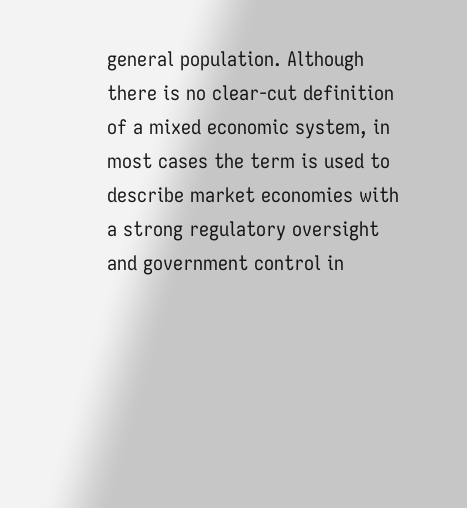general population. Although there is no clear-cut definition of a mixed economic system, in most cases the term is used to describe market economies with a strong regulatory oversight and government control in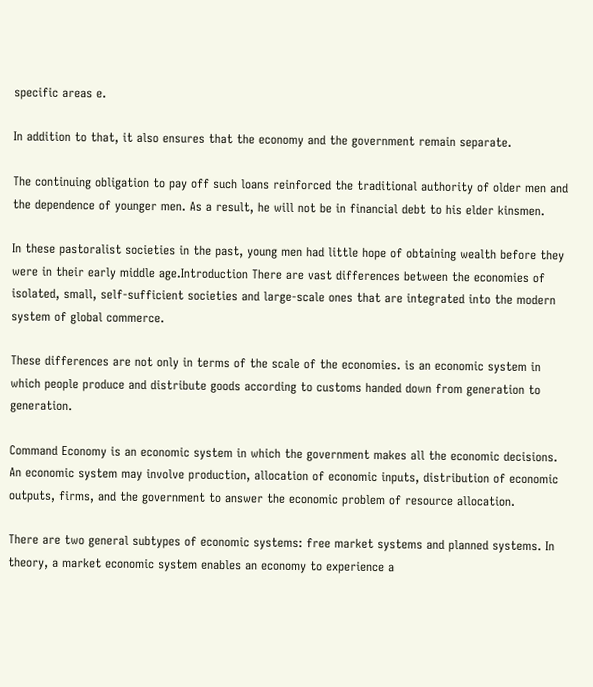specific areas e.

In addition to that, it also ensures that the economy and the government remain separate.

The continuing obligation to pay off such loans reinforced the traditional authority of older men and the dependence of younger men. As a result, he will not be in financial debt to his elder kinsmen.

In these pastoralist societies in the past, young men had little hope of obtaining wealth before they were in their early middle age.Introduction There are vast differences between the economies of isolated, small, self-sufficient societies and large-scale ones that are integrated into the modern system of global commerce.

These differences are not only in terms of the scale of the economies. is an economic system in which people produce and distribute goods according to customs handed down from generation to generation.

Command Economy is an economic system in which the government makes all the economic decisions. An economic system may involve production, allocation of economic inputs, distribution of economic outputs, firms, and the government to answer the economic problem of resource allocation.

There are two general subtypes of economic systems: free market systems and planned systems. In theory, a market economic system enables an economy to experience a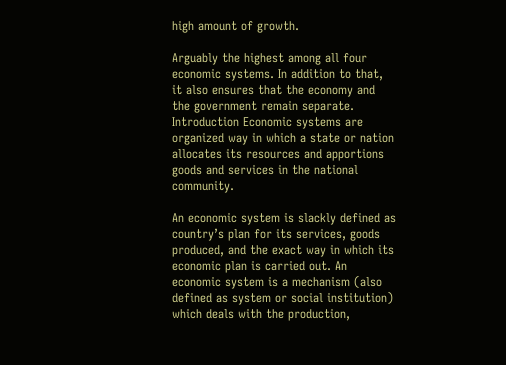high amount of growth.

Arguably the highest among all four economic systems. In addition to that, it also ensures that the economy and the government remain separate. Introduction Economic systems are organized way in which a state or nation allocates its resources and apportions goods and services in the national community.

An economic system is slackly defined as country’s plan for its services, goods produced, and the exact way in which its economic plan is carried out. An economic system is a mechanism (also defined as system or social institution) which deals with the production,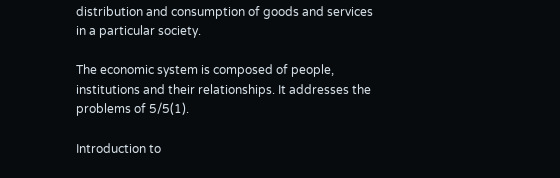distribution and consumption of goods and services in a particular society.

The economic system is composed of people, institutions and their relationships. It addresses the problems of 5/5(1).

Introduction to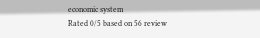economic system
Rated 0/5 based on 56 review